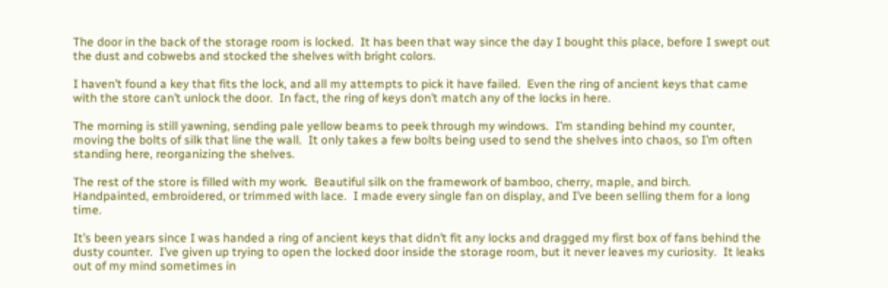The door in the back of the storage room is locked.  It has been that way since the day I bought this place, before I swept out the dust and cobwebs and stocked the shelves with bright colors.

I haven’t found a key that fits the lock, and all my attempts to pick it have failed.  Even the ring of ancient keys that came with the store can’t unlock the door.  In fact, the ring of keys don’t match any of the locks in here.

The morning is still yawning, sending pale yellow beams to peek through my windows.  I’m standing behind my counter, moving the bolts of silk that line the wall.  It only takes a few bolts being used to send the shelves into chaos, so I’m often standing here, reorganizing the shelves.

The rest of the store is filled with my work.  Beautiful silk on the framework of bamboo, cherry, maple, and birch.  Handpainted, embroidered, or trimmed with lace.  I made every single fan on display, and I’ve been selling them for a long time.

It’s been years since I was handed a ring of ancient keys that didn’t fit any locks and dragged my first box of fans behind the dusty counter.  I’ve given up trying to open the locked door inside the storage room, but it never leaves my curiosity.  It leaks out of my mind sometimes in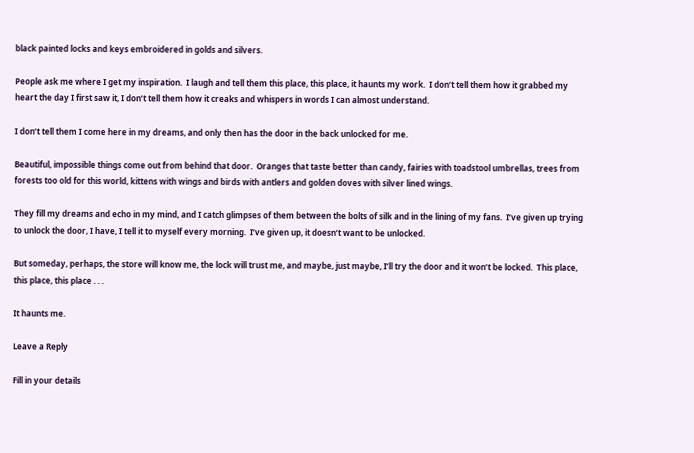black painted locks and keys embroidered in golds and silvers.

People ask me where I get my inspiration.  I laugh and tell them this place, this place, it haunts my work.  I don’t tell them how it grabbed my heart the day I first saw it, I don’t tell them how it creaks and whispers in words I can almost understand.

I don’t tell them I come here in my dreams, and only then has the door in the back unlocked for me.

Beautiful, impossible things come out from behind that door.  Oranges that taste better than candy, fairies with toadstool umbrellas, trees from forests too old for this world, kittens with wings and birds with antlers and golden doves with silver lined wings.

They fill my dreams and echo in my mind, and I catch glimpses of them between the bolts of silk and in the lining of my fans.  I’ve given up trying to unlock the door, I have, I tell it to myself every morning.  I’ve given up, it doesn’t want to be unlocked.

But someday, perhaps, the store will know me, the lock will trust me, and maybe, just maybe, I’ll try the door and it won’t be locked.  This place, this place, this place . . .

It haunts me.

Leave a Reply

Fill in your details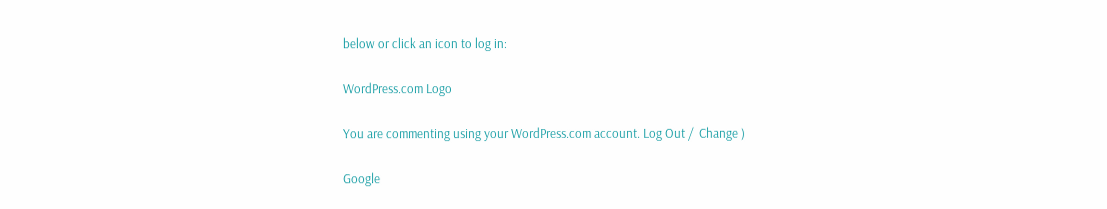below or click an icon to log in:

WordPress.com Logo

You are commenting using your WordPress.com account. Log Out /  Change )

Google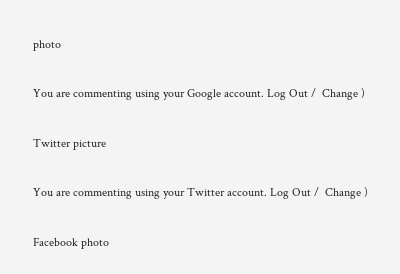photo

You are commenting using your Google account. Log Out /  Change )

Twitter picture

You are commenting using your Twitter account. Log Out /  Change )

Facebook photo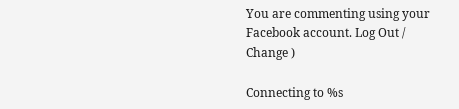You are commenting using your Facebook account. Log Out /  Change )

Connecting to %s